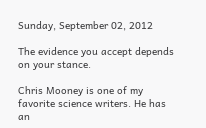Sunday, September 02, 2012

The evidence you accept depends on your stance.

Chris Mooney is one of my favorite science writers. He has an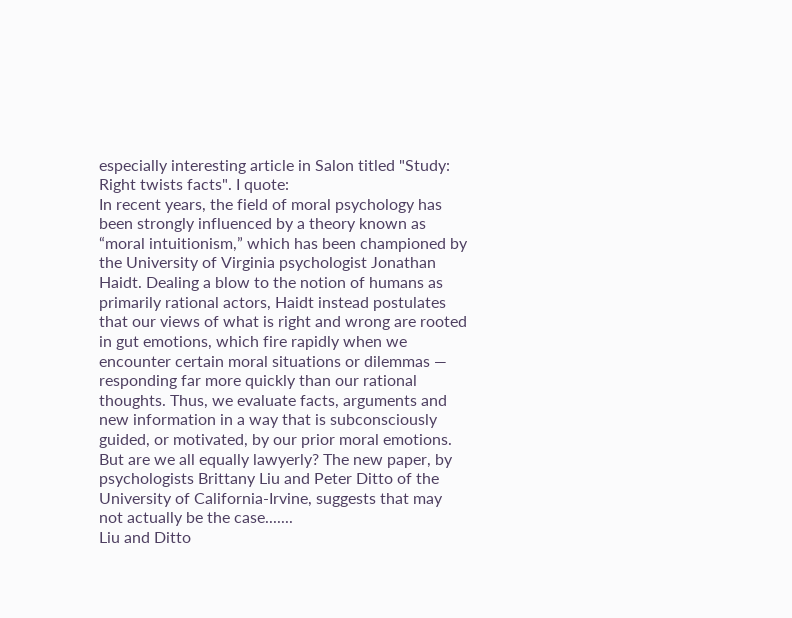especially interesting article in Salon titled "Study: Right twists facts". I quote:
In recent years, the field of moral psychology has been strongly influenced by a theory known as “moral intuitionism,” which has been championed by the University of Virginia psychologist Jonathan Haidt. Dealing a blow to the notion of humans as primarily rational actors, Haidt instead postulates that our views of what is right and wrong are rooted in gut emotions, which fire rapidly when we encounter certain moral situations or dilemmas — responding far more quickly than our rational thoughts. Thus, we evaluate facts, arguments and new information in a way that is subconsciously guided, or motivated, by our prior moral emotions.
But are we all equally lawyerly? The new paper, by psychologists Brittany Liu and Peter Ditto of the University of California-Irvine, suggests that may not actually be the case.......
Liu and Ditto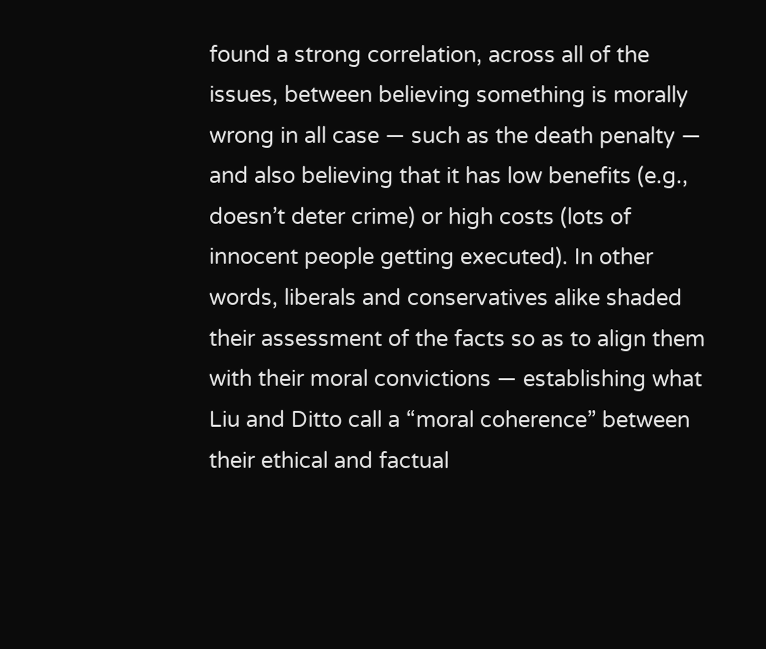found a strong correlation, across all of the issues, between believing something is morally wrong in all case — such as the death penalty — and also believing that it has low benefits (e.g., doesn’t deter crime) or high costs (lots of innocent people getting executed). In other words, liberals and conservatives alike shaded their assessment of the facts so as to align them with their moral convictions — establishing what Liu and Ditto call a “moral coherence” between their ethical and factual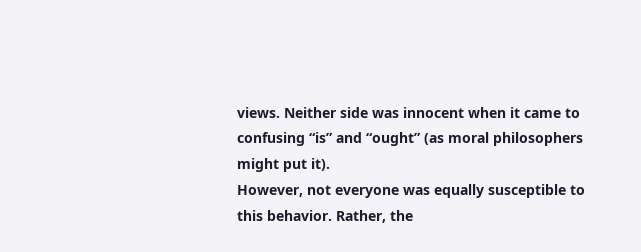views. Neither side was innocent when it came to confusing “is” and “ought” (as moral philosophers might put it).
However, not everyone was equally susceptible to this behavior. Rather, the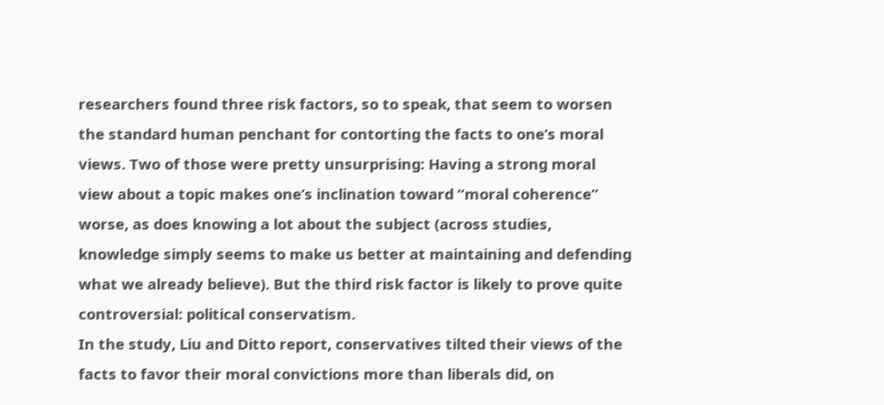researchers found three risk factors, so to speak, that seem to worsen the standard human penchant for contorting the facts to one’s moral views. Two of those were pretty unsurprising: Having a strong moral view about a topic makes one’s inclination toward “moral coherence” worse, as does knowing a lot about the subject (across studies, knowledge simply seems to make us better at maintaining and defending what we already believe). But the third risk factor is likely to prove quite controversial: political conservatism.
In the study, Liu and Ditto report, conservatives tilted their views of the facts to favor their moral convictions more than liberals did, on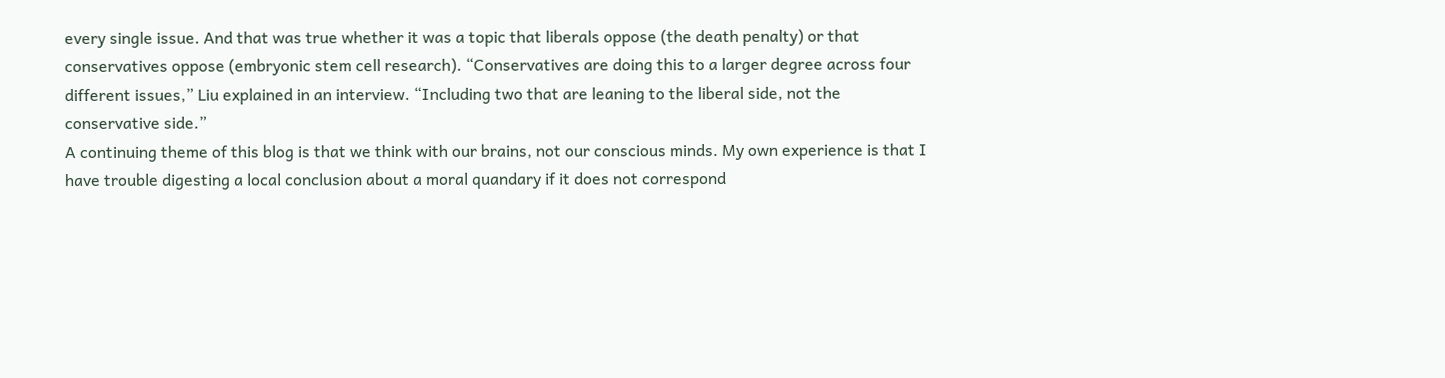every single issue. And that was true whether it was a topic that liberals oppose (the death penalty) or that conservatives oppose (embryonic stem cell research). “Conservatives are doing this to a larger degree across four different issues,” Liu explained in an interview. “Including two that are leaning to the liberal side, not the conservative side.”
A continuing theme of this blog is that we think with our brains, not our conscious minds. My own experience is that I have trouble digesting a local conclusion about a moral quandary if it does not correspond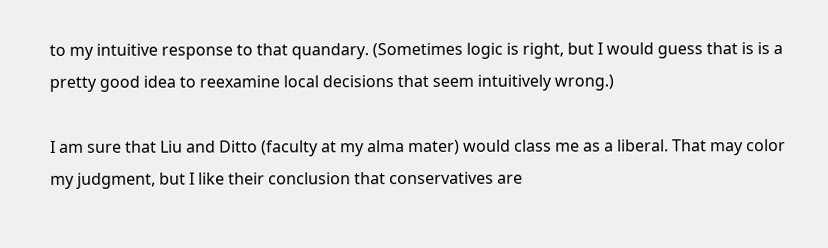to my intuitive response to that quandary. (Sometimes logic is right, but I would guess that is is a pretty good idea to reexamine local decisions that seem intuitively wrong.)

I am sure that Liu and Ditto (faculty at my alma mater) would class me as a liberal. That may color my judgment, but I like their conclusion that conservatives are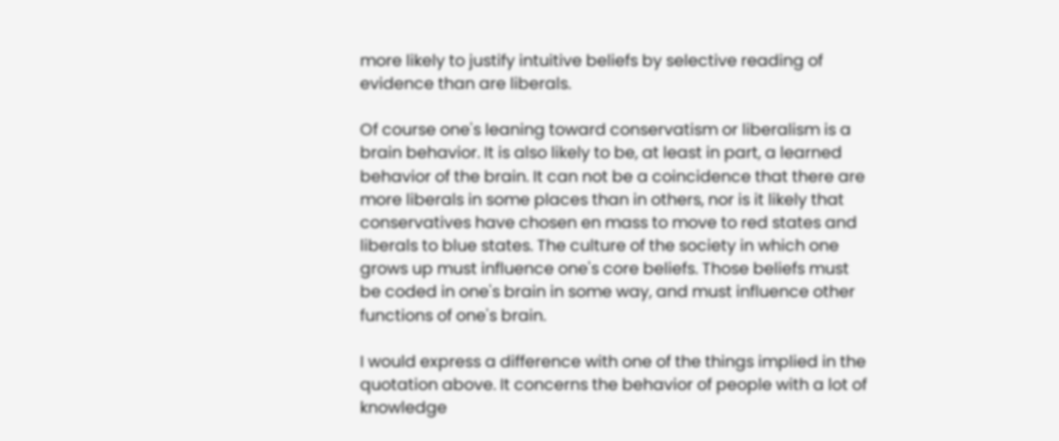more likely to justify intuitive beliefs by selective reading of evidence than are liberals.

Of course one's leaning toward conservatism or liberalism is a brain behavior. It is also likely to be, at least in part, a learned behavior of the brain. It can not be a coincidence that there are more liberals in some places than in others, nor is it likely that conservatives have chosen en mass to move to red states and liberals to blue states. The culture of the society in which one grows up must influence one's core beliefs. Those beliefs must be coded in one's brain in some way, and must influence other functions of one's brain.

I would express a difference with one of the things implied in the quotation above. It concerns the behavior of people with a lot of knowledge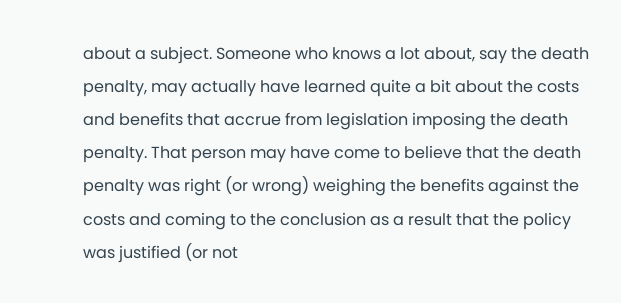about a subject. Someone who knows a lot about, say the death penalty, may actually have learned quite a bit about the costs and benefits that accrue from legislation imposing the death penalty. That person may have come to believe that the death penalty was right (or wrong) weighing the benefits against the costs and coming to the conclusion as a result that the policy was justified (or not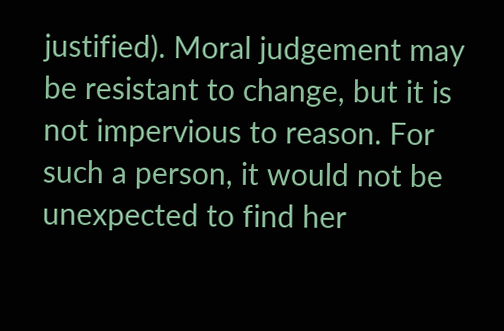justified). Moral judgement may be resistant to change, but it is not impervious to reason. For such a person, it would not be unexpected to find her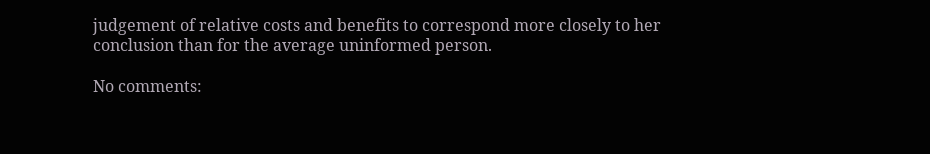judgement of relative costs and benefits to correspond more closely to her conclusion than for the average uninformed person.

No comments: